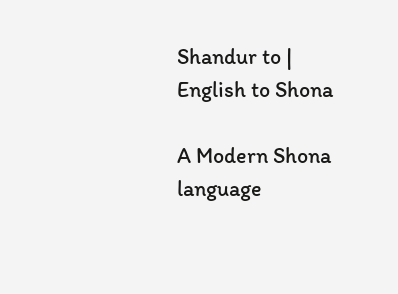Shandur to | English to Shona

A Modern Shona language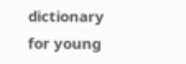dictionary for young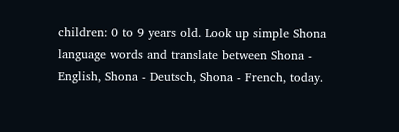children: 0 to 9 years old. Look up simple Shona language words and translate between Shona - English, Shona - Deutsch, Shona - French, today.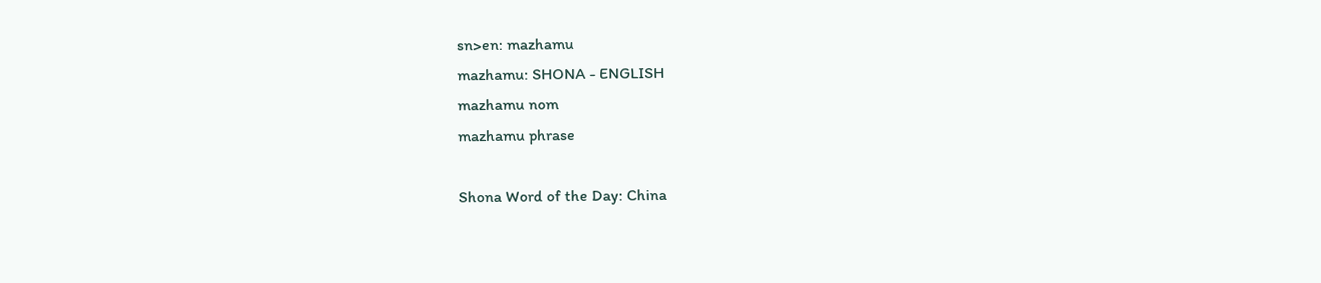sn>en: mazhamu
mazhamu: SHONA - ENGLISH
mazhamu nom
mazhamu phrase

Shona Word of the Day: China